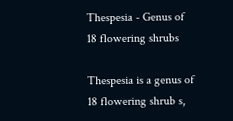Thespesia - Genus of 18 flowering shrubs

Thespesia is a genus of 18 flowering shrub s,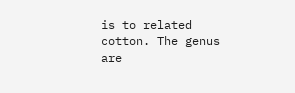is to related cotton. The genus are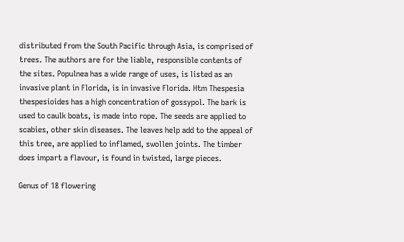distributed from the South Pacific through Asia, is comprised of trees. The authors are for the liable, responsible contents of the sites. Populnea has a wide range of uses, is listed as an invasive plant in Florida, is in invasive Florida. Htm Thespesia thespesioides has a high concentration of gossypol. The bark is used to caulk boats, is made into rope. The seeds are applied to scabies, other skin diseases. The leaves help add to the appeal of this tree, are applied to inflamed, swollen joints. The timber does impart a flavour, is found in twisted, large pieces.

Genus of 18 flowering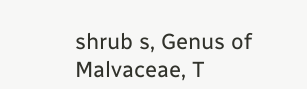shrub s, Genus of Malvaceae, T